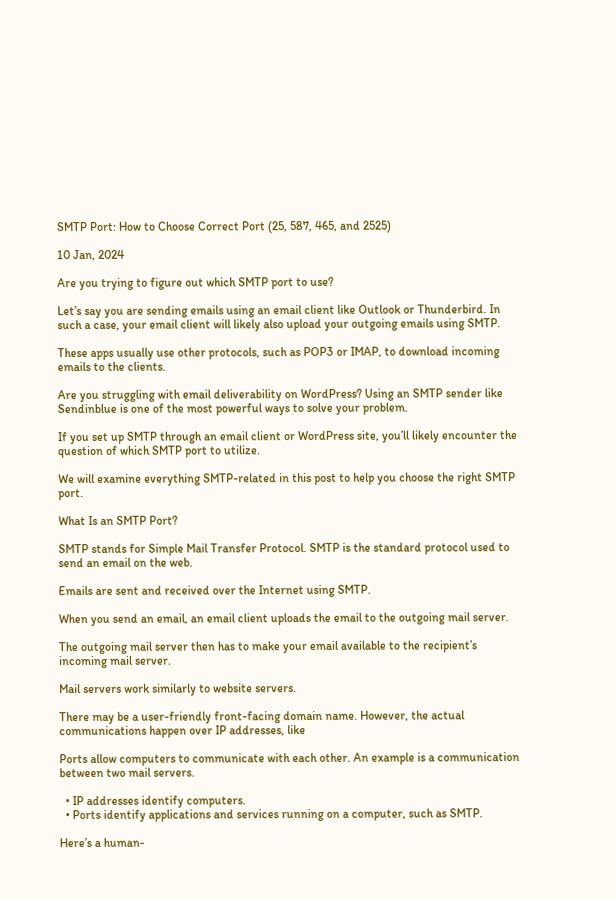SMTP Port: How to Choose Correct Port (25, 587, 465, and 2525)

10 Jan, 2024

Are you trying to figure out which SMTP port to use?

Let’s say you are sending emails using an email client like Outlook or Thunderbird. In such a case, your email client will likely also upload your outgoing emails using SMTP.

These apps usually use other protocols, such as POP3 or IMAP, to download incoming emails to the clients.

Are you struggling with email deliverability on WordPress? Using an SMTP sender like Sendinblue is one of the most powerful ways to solve your problem.

If you set up SMTP through an email client or WordPress site, you’ll likely encounter the question of which SMTP port to utilize.

We will examine everything SMTP-related in this post to help you choose the right SMTP port.

What Is an SMTP Port?

SMTP stands for Simple Mail Transfer Protocol. SMTP is the standard protocol used to send an email on the web.

Emails are sent and received over the Internet using SMTP.

When you send an email, an email client uploads the email to the outgoing mail server.

The outgoing mail server then has to make your email available to the recipient’s incoming mail server.

Mail servers work similarly to website servers.

There may be a user-friendly front-facing domain name. However, the actual communications happen over IP addresses, like

Ports allow computers to communicate with each other. An example is a communication between two mail servers.

  • IP addresses identify computers.
  • Ports identify applications and services running on a computer, such as SMTP.

Here’s a human-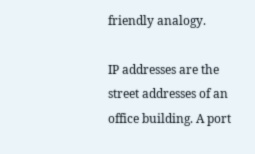friendly analogy.

IP addresses are the street addresses of an office building. A port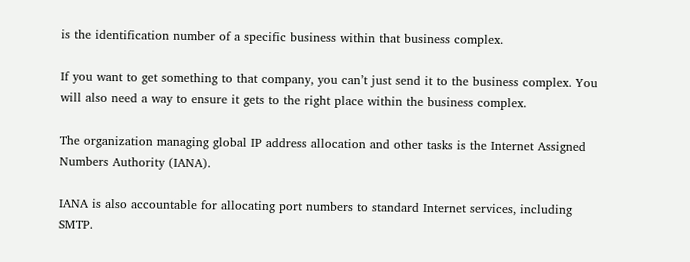is the identification number of a specific business within that business complex.

If you want to get something to that company, you can’t just send it to the business complex. You will also need a way to ensure it gets to the right place within the business complex.

The organization managing global IP address allocation and other tasks is the Internet Assigned Numbers Authority (IANA).

IANA is also accountable for allocating port numbers to standard Internet services, including SMTP.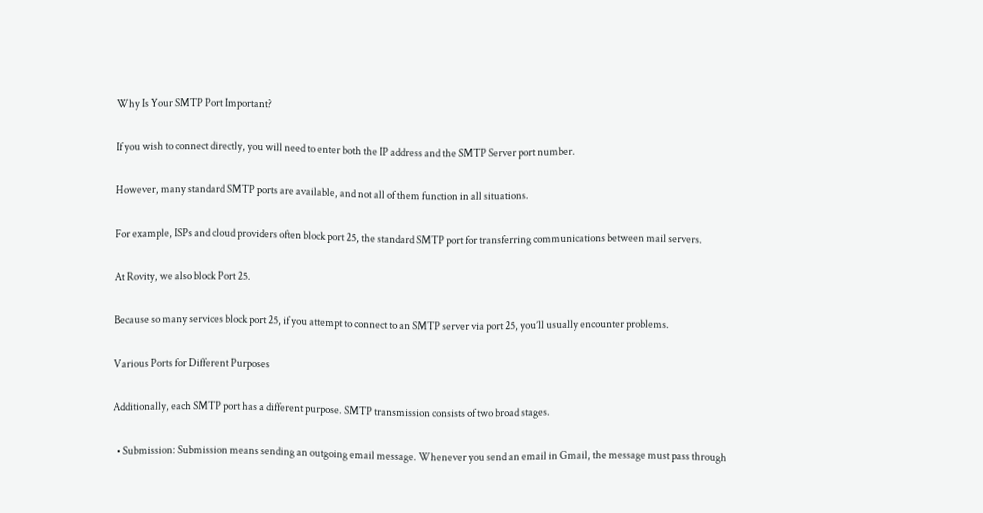Why Is Your SMTP Port Important?

If you wish to connect directly, you will need to enter both the IP address and the SMTP Server port number.

However, many standard SMTP ports are available, and not all of them function in all situations.

For example, ISPs and cloud providers often block port 25, the standard SMTP port for transferring communications between mail servers.

At Rovity, we also block Port 25.

Because so many services block port 25, if you attempt to connect to an SMTP server via port 25, you’ll usually encounter problems.

Various Ports for Different Purposes

Additionally, each SMTP port has a different purpose. SMTP transmission consists of two broad stages.

  • Submission: Submission means sending an outgoing email message. Whenever you send an email in Gmail, the message must pass through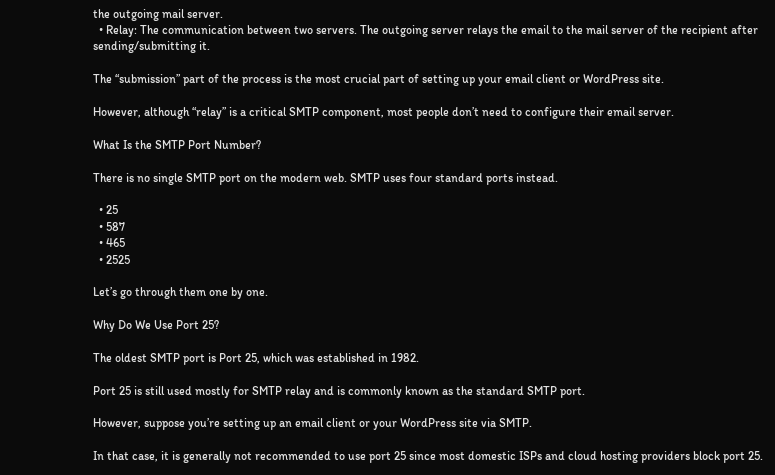the outgoing mail server.
  • Relay: The communication between two servers. The outgoing server relays the email to the mail server of the recipient after sending/submitting it.

The “submission” part of the process is the most crucial part of setting up your email client or WordPress site.

However, although “relay” is a critical SMTP component, most people don’t need to configure their email server.

What Is the SMTP Port Number?

There is no single SMTP port on the modern web. SMTP uses four standard ports instead.

  • 25
  • 587
  • 465
  • 2525

Let’s go through them one by one.

Why Do We Use Port 25?

The oldest SMTP port is Port 25, which was established in 1982.

Port 25 is still used mostly for SMTP relay and is commonly known as the standard SMTP port.

However, suppose you’re setting up an email client or your WordPress site via SMTP.

In that case, it is generally not recommended to use port 25 since most domestic ISPs and cloud hosting providers block port 25.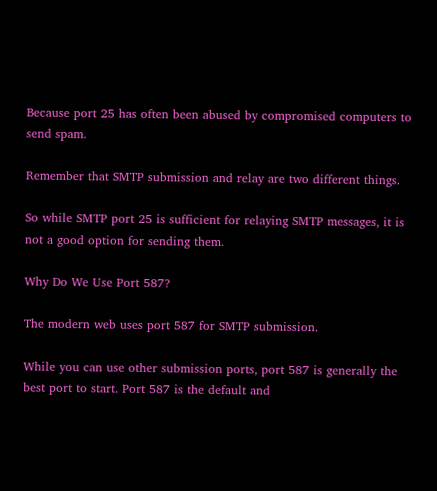Because port 25 has often been abused by compromised computers to send spam.

Remember that SMTP submission and relay are two different things.

So while SMTP port 25 is sufficient for relaying SMTP messages, it is not a good option for sending them.

Why Do We Use Port 587?

The modern web uses port 587 for SMTP submission.

While you can use other submission ports, port 587 is generally the best port to start. Port 587 is the default and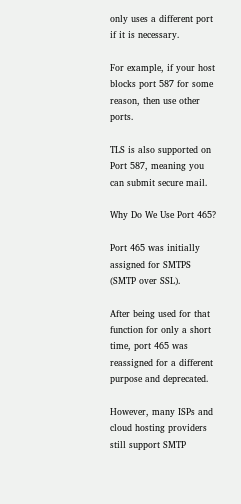only uses a different port if it is necessary.

For example, if your host blocks port 587 for some reason, then use other ports.

TLS is also supported on Port 587, meaning you can submit secure mail.

Why Do We Use Port 465?

Port 465 was initially assigned for SMTPS (SMTP over SSL).

After being used for that function for only a short time, port 465 was reassigned for a different purpose and deprecated.

However, many ISPs and cloud hosting providers still support SMTP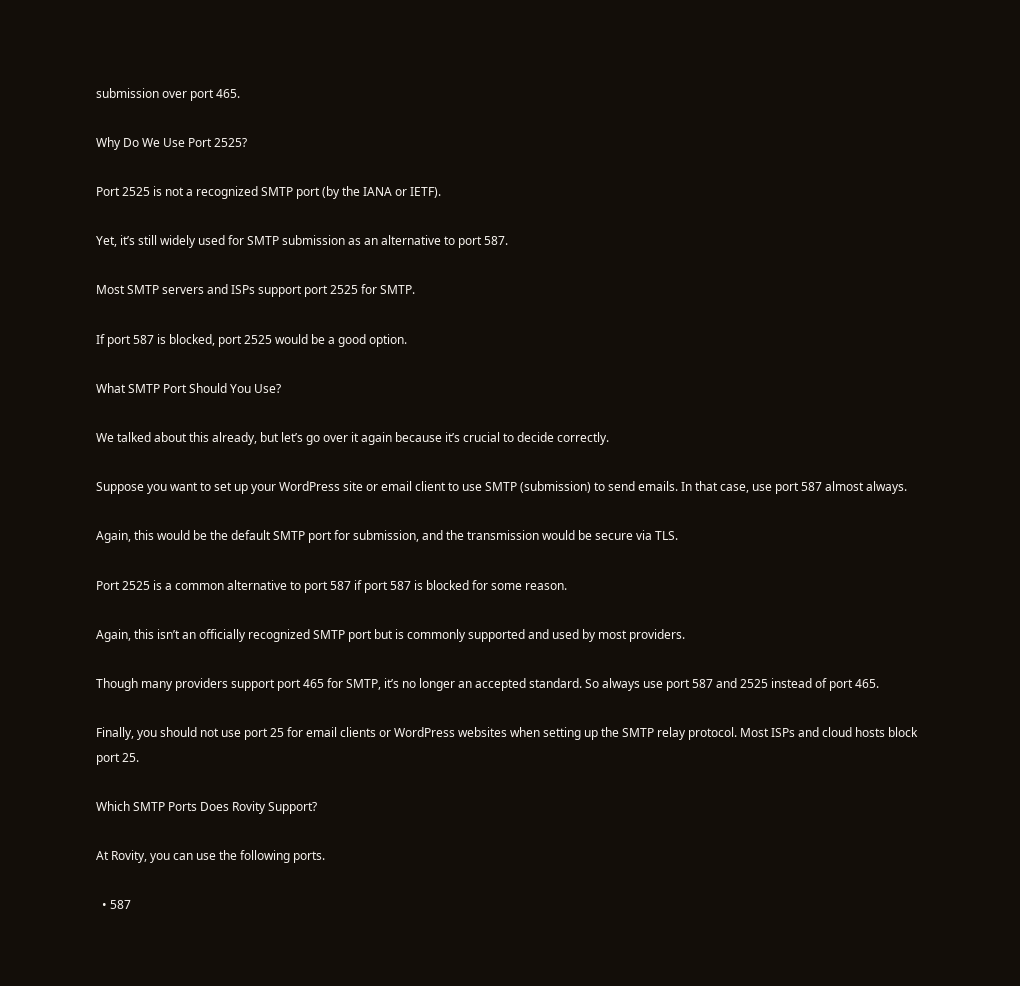submission over port 465.

Why Do We Use Port 2525?

Port 2525 is not a recognized SMTP port (by the IANA or IETF).

Yet, it’s still widely used for SMTP submission as an alternative to port 587.

Most SMTP servers and ISPs support port 2525 for SMTP.

If port 587 is blocked, port 2525 would be a good option.

What SMTP Port Should You Use?

We talked about this already, but let’s go over it again because it’s crucial to decide correctly.

Suppose you want to set up your WordPress site or email client to use SMTP (submission) to send emails. In that case, use port 587 almost always.

Again, this would be the default SMTP port for submission, and the transmission would be secure via TLS.

Port 2525 is a common alternative to port 587 if port 587 is blocked for some reason.

Again, this isn’t an officially recognized SMTP port but is commonly supported and used by most providers.

Though many providers support port 465 for SMTP, it’s no longer an accepted standard. So always use port 587 and 2525 instead of port 465.

Finally, you should not use port 25 for email clients or WordPress websites when setting up the SMTP relay protocol. Most ISPs and cloud hosts block port 25.

Which SMTP Ports Does Rovity Support?

At Rovity, you can use the following ports.

  • 587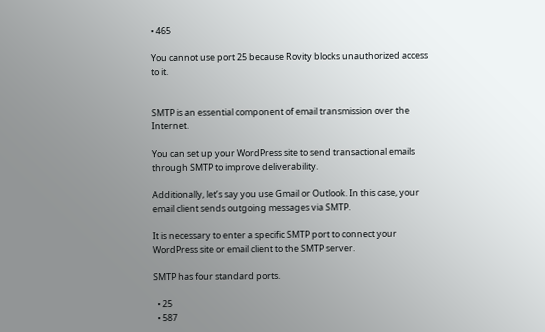• 465

You cannot use port 25 because Rovity blocks unauthorized access to it.


SMTP is an essential component of email transmission over the Internet.

You can set up your WordPress site to send transactional emails through SMTP to improve deliverability.

Additionally, let’s say you use Gmail or Outlook. In this case, your email client sends outgoing messages via SMTP.

It is necessary to enter a specific SMTP port to connect your WordPress site or email client to the SMTP server.

SMTP has four standard ports.

  • 25
  • 587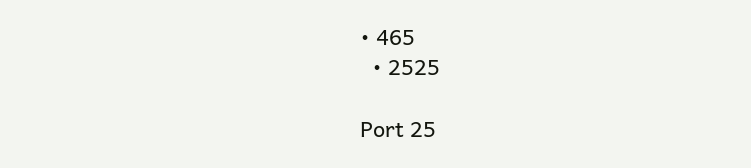• 465
  • 2525

Port 25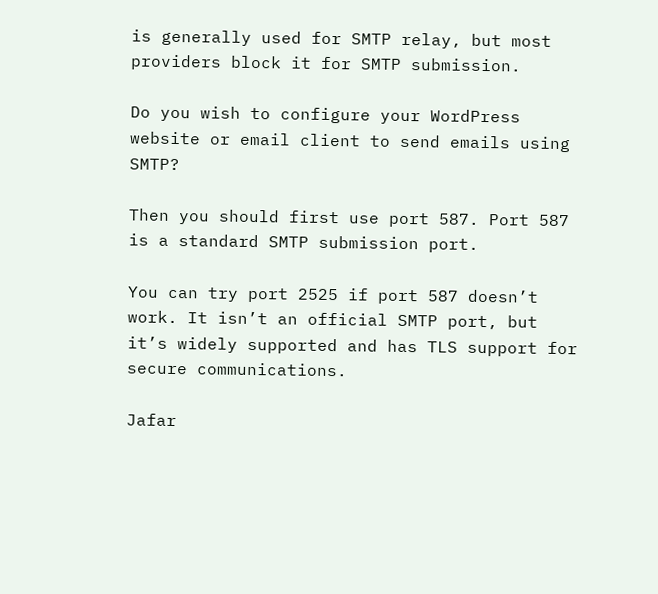is generally used for SMTP relay, but most providers block it for SMTP submission.

Do you wish to configure your WordPress website or email client to send emails using SMTP?

Then you should first use port 587. Port 587 is a standard SMTP submission port.

You can try port 2525 if port 587 doesn’t work. It isn’t an official SMTP port, but it’s widely supported and has TLS support for secure communications.

Jafar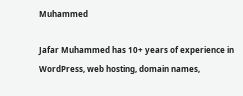Muhammed

Jafar Muhammed has 10+ years of experience in WordPress, web hosting, domain names,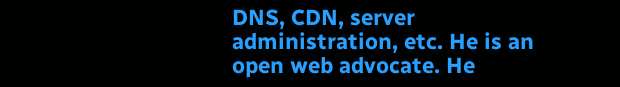DNS, CDN, server administration, etc. He is an open web advocate. He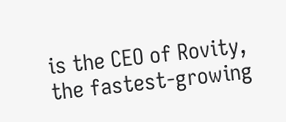is the CEO of Rovity, the fastest-growing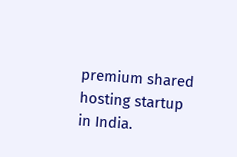premium shared hosting startup in India.